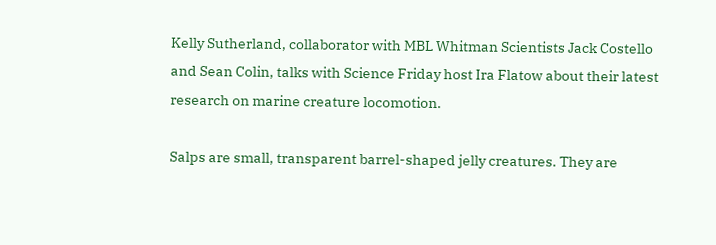Kelly Sutherland, collaborator with MBL Whitman Scientists Jack Costello and Sean Colin, talks with Science Friday host Ira Flatow about their latest research on marine creature locomotion.

Salps are small, transparent barrel-shaped jelly creatures. They are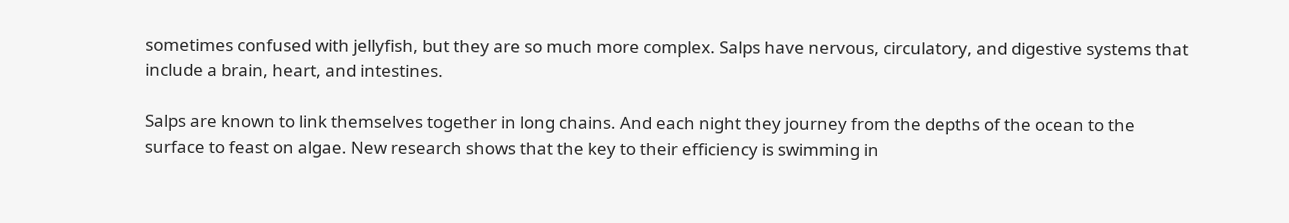sometimes confused with jellyfish, but they are so much more complex. Salps have nervous, circulatory, and digestive systems that include a brain, heart, and intestines.

Salps are known to link themselves together in long chains. And each night they journey from the depths of the ocean to the surface to feast on algae. New research shows that the key to their efficiency is swimming in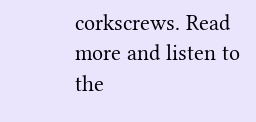corkscrews. Read more and listen to the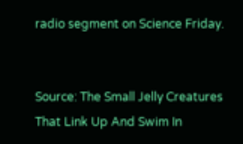radio segment on Science Friday.


Source: The Small Jelly Creatures That Link Up And Swim In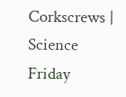Corkscrews | Science Friday